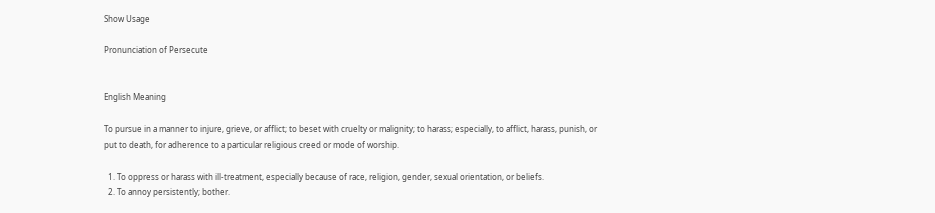Show Usage

Pronunciation of Persecute


English Meaning

To pursue in a manner to injure, grieve, or afflict; to beset with cruelty or malignity; to harass; especially, to afflict, harass, punish, or put to death, for adherence to a particular religious creed or mode of worship.

  1. To oppress or harass with ill-treatment, especially because of race, religion, gender, sexual orientation, or beliefs.
  2. To annoy persistently; bother.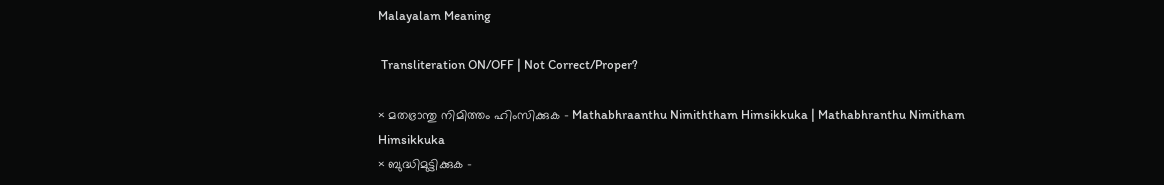Malayalam Meaning

 Transliteration ON/OFF | Not Correct/Proper?

× മതഭ്രാന്തു നിമിത്തം ഹിംസിക്കുക - Mathabhraanthu Nimiththam Himsikkuka | Mathabhranthu Nimitham Himsikkuka
× ബുദ്ധിമുട്ടിക്കുക -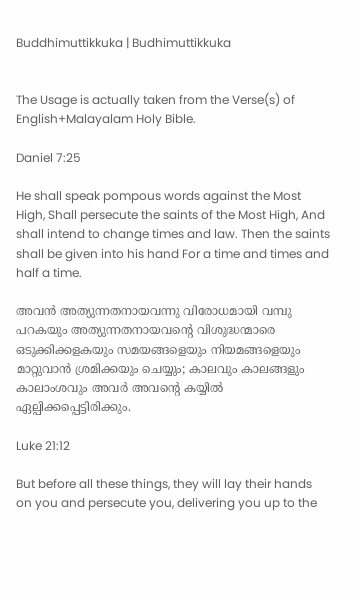Buddhimuttikkuka | Budhimuttikkuka


The Usage is actually taken from the Verse(s) of English+Malayalam Holy Bible.

Daniel 7:25

He shall speak pompous words against the Most High, Shall persecute the saints of the Most High, And shall intend to change times and law. Then the saints shall be given into his hand For a time and times and half a time.

അവൻ അത്യുന്നതനായവന്നു വിരോധമായി വമ്പു പറകയും അത്യുന്നതനായവന്റെ വിശുദ്ധന്മാരെ ഒടുക്കിക്കളകയും സമയങ്ങളെയും നിയമങ്ങളെയും മാറ്റുവാൻ ശ്രമിക്കയും ചെയ്യും; കാലവും കാലങ്ങളും കാലാംശവും അവർ അവന്റെ കയ്യിൽ ഏല്പിക്കപ്പെട്ടിരിക്കും.

Luke 21:12

But before all these things, they will lay their hands on you and persecute you, delivering you up to the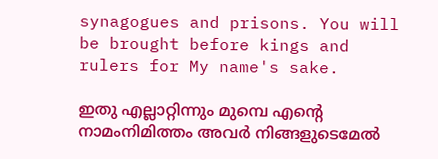synagogues and prisons. You will be brought before kings and rulers for My name's sake.

ഇതു എല്ലാറ്റിന്നും മുമ്പെ എന്റെ നാമംനിമിത്തം അവർ നിങ്ങളുടെമേൽ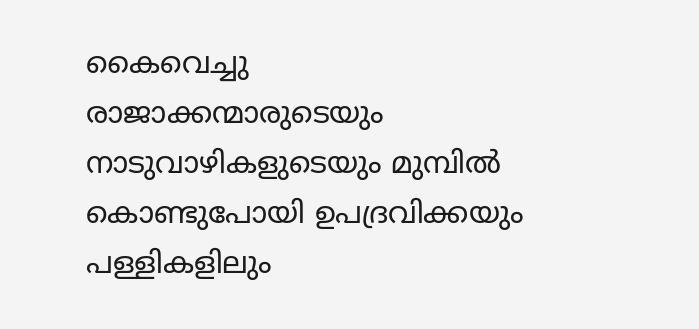കൈവെച്ചു രാജാക്കന്മാരുടെയും നാടുവാഴികളുടെയും മുമ്പിൽ കൊണ്ടുപോയി ഉപദ്രവിക്കയും പള്ളികളിലും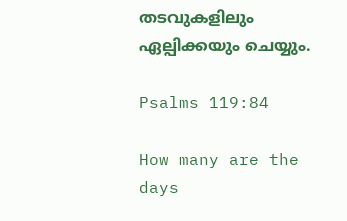തടവുകളിലും ഏല്പിക്കയും ചെയ്യും.

Psalms 119:84

How many are the days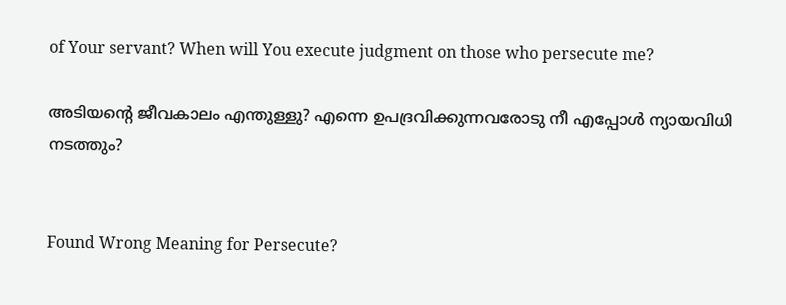of Your servant? When will You execute judgment on those who persecute me?

അടിയന്റെ ജീവകാലം എന്തുള്ളു? എന്നെ ഉപദ്രവിക്കുന്നവരോടു നീ എപ്പോൾ ന്യായവിധി നടത്തും?


Found Wrong Meaning for Persecute?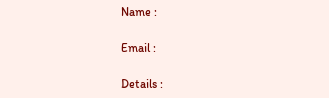Name :

Email :

Details :